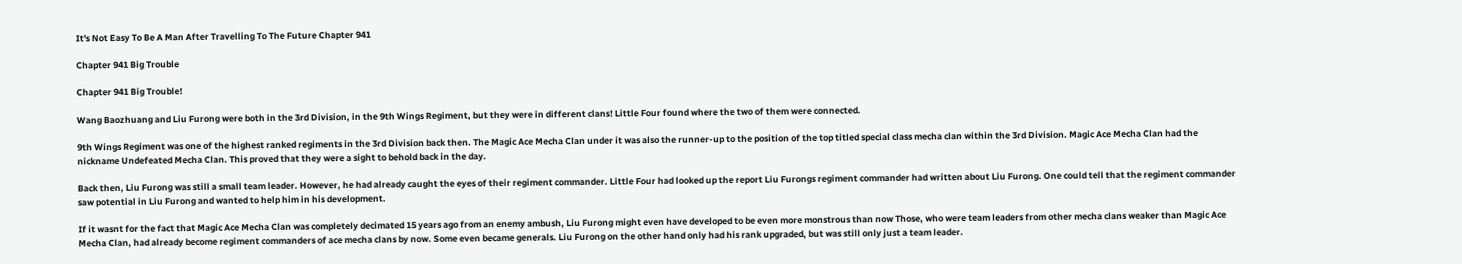It's Not Easy To Be A Man After Travelling To The Future Chapter 941

Chapter 941 Big Trouble

Chapter 941 Big Trouble!

Wang Baozhuang and Liu Furong were both in the 3rd Division, in the 9th Wings Regiment, but they were in different clans! Little Four found where the two of them were connected.

9th Wings Regiment was one of the highest ranked regiments in the 3rd Division back then. The Magic Ace Mecha Clan under it was also the runner-up to the position of the top titled special class mecha clan within the 3rd Division. Magic Ace Mecha Clan had the nickname Undefeated Mecha Clan. This proved that they were a sight to behold back in the day.

Back then, Liu Furong was still a small team leader. However, he had already caught the eyes of their regiment commander. Little Four had looked up the report Liu Furongs regiment commander had written about Liu Furong. One could tell that the regiment commander saw potential in Liu Furong and wanted to help him in his development.

If it wasnt for the fact that Magic Ace Mecha Clan was completely decimated 15 years ago from an enemy ambush, Liu Furong might even have developed to be even more monstrous than now Those, who were team leaders from other mecha clans weaker than Magic Ace Mecha Clan, had already become regiment commanders of ace mecha clans by now. Some even became generals. Liu Furong on the other hand only had his rank upgraded, but was still only just a team leader.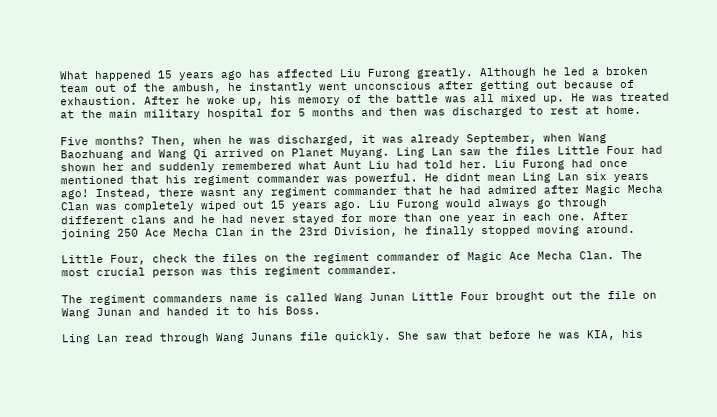What happened 15 years ago has affected Liu Furong greatly. Although he led a broken team out of the ambush, he instantly went unconscious after getting out because of exhaustion. After he woke up, his memory of the battle was all mixed up. He was treated at the main military hospital for 5 months and then was discharged to rest at home.

Five months? Then, when he was discharged, it was already September, when Wang Baozhuang and Wang Qi arrived on Planet Muyang. Ling Lan saw the files Little Four had shown her and suddenly remembered what Aunt Liu had told her. Liu Furong had once mentioned that his regiment commander was powerful. He didnt mean Ling Lan six years ago! Instead, there wasnt any regiment commander that he had admired after Magic Mecha Clan was completely wiped out 15 years ago. Liu Furong would always go through different clans and he had never stayed for more than one year in each one. After joining 250 Ace Mecha Clan in the 23rd Division, he finally stopped moving around.

Little Four, check the files on the regiment commander of Magic Ace Mecha Clan. The most crucial person was this regiment commander.

The regiment commanders name is called Wang Junan Little Four brought out the file on Wang Junan and handed it to his Boss.

Ling Lan read through Wang Junans file quickly. She saw that before he was KIA, his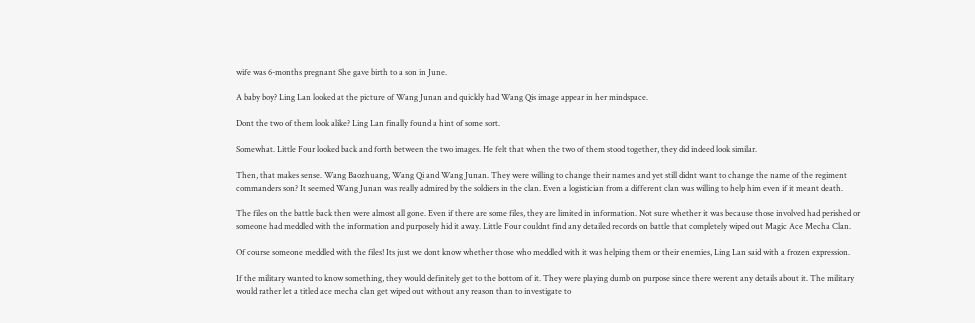wife was 6-months pregnant She gave birth to a son in June.

A baby boy? Ling Lan looked at the picture of Wang Junan and quickly had Wang Qis image appear in her mindspace.

Dont the two of them look alike? Ling Lan finally found a hint of some sort.

Somewhat. Little Four looked back and forth between the two images. He felt that when the two of them stood together, they did indeed look similar.

Then, that makes sense. Wang Baozhuang, Wang Qi and Wang Junan. They were willing to change their names and yet still didnt want to change the name of the regiment commanders son? It seemed Wang Junan was really admired by the soldiers in the clan. Even a logistician from a different clan was willing to help him even if it meant death.

The files on the battle back then were almost all gone. Even if there are some files, they are limited in information. Not sure whether it was because those involved had perished or someone had meddled with the information and purposely hid it away. Little Four couldnt find any detailed records on battle that completely wiped out Magic Ace Mecha Clan.

Of course someone meddled with the files! Its just we dont know whether those who meddled with it was helping them or their enemies, Ling Lan said with a frozen expression.

If the military wanted to know something, they would definitely get to the bottom of it. They were playing dumb on purpose since there werent any details about it. The military would rather let a titled ace mecha clan get wiped out without any reason than to investigate to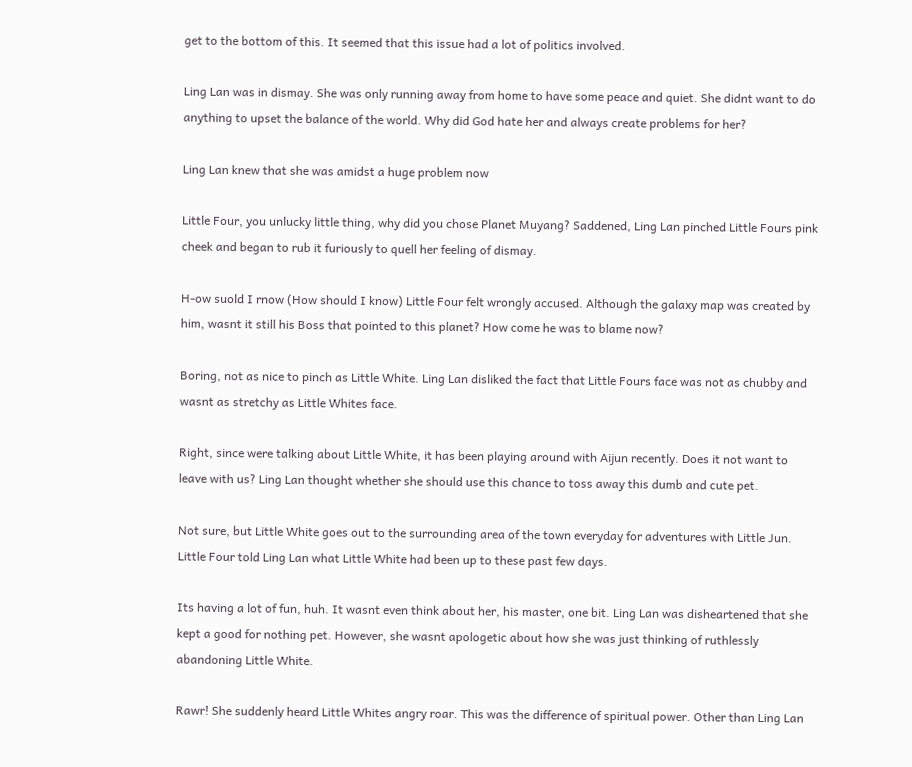get to the bottom of this. It seemed that this issue had a lot of politics involved.

Ling Lan was in dismay. She was only running away from home to have some peace and quiet. She didnt want to do anything to upset the balance of the world. Why did God hate her and always create problems for her?

Ling Lan knew that she was amidst a huge problem now

Little Four, you unlucky little thing, why did you chose Planet Muyang? Saddened, Ling Lan pinched Little Fours pink cheek and began to rub it furiously to quell her feeling of dismay.

H-ow suold I rnow (How should I know) Little Four felt wrongly accused. Although the galaxy map was created by him, wasnt it still his Boss that pointed to this planet? How come he was to blame now?

Boring, not as nice to pinch as Little White. Ling Lan disliked the fact that Little Fours face was not as chubby and wasnt as stretchy as Little Whites face.

Right, since were talking about Little White, it has been playing around with Aijun recently. Does it not want to leave with us? Ling Lan thought whether she should use this chance to toss away this dumb and cute pet.

Not sure, but Little White goes out to the surrounding area of the town everyday for adventures with Little Jun. Little Four told Ling Lan what Little White had been up to these past few days.

Its having a lot of fun, huh. It wasnt even think about her, his master, one bit. Ling Lan was disheartened that she kept a good for nothing pet. However, she wasnt apologetic about how she was just thinking of ruthlessly abandoning Little White.

Rawr! She suddenly heard Little Whites angry roar. This was the difference of spiritual power. Other than Ling Lan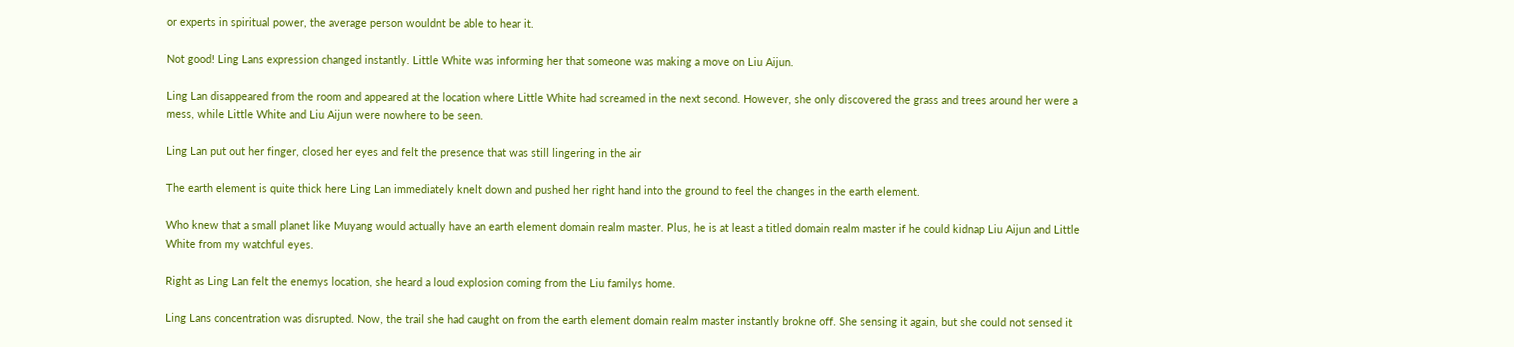or experts in spiritual power, the average person wouldnt be able to hear it.

Not good! Ling Lans expression changed instantly. Little White was informing her that someone was making a move on Liu Aijun.

Ling Lan disappeared from the room and appeared at the location where Little White had screamed in the next second. However, she only discovered the grass and trees around her were a mess, while Little White and Liu Aijun were nowhere to be seen.

Ling Lan put out her finger, closed her eyes and felt the presence that was still lingering in the air

The earth element is quite thick here Ling Lan immediately knelt down and pushed her right hand into the ground to feel the changes in the earth element.

Who knew that a small planet like Muyang would actually have an earth element domain realm master. Plus, he is at least a titled domain realm master if he could kidnap Liu Aijun and Little White from my watchful eyes.

Right as Ling Lan felt the enemys location, she heard a loud explosion coming from the Liu familys home.

Ling Lans concentration was disrupted. Now, the trail she had caught on from the earth element domain realm master instantly brokne off. She sensing it again, but she could not sensed it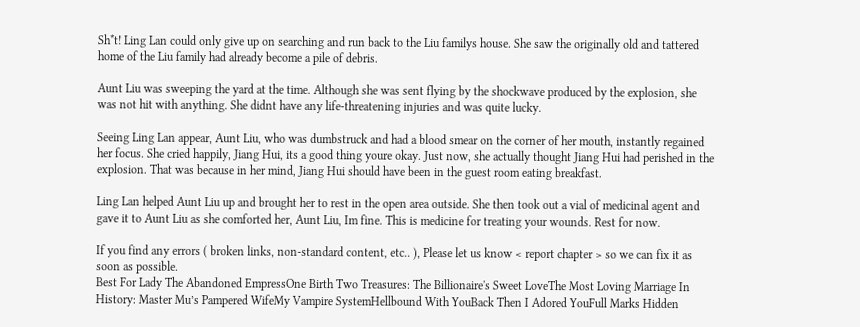Sh*t! Ling Lan could only give up on searching and run back to the Liu familys house. She saw the originally old and tattered home of the Liu family had already become a pile of debris.

Aunt Liu was sweeping the yard at the time. Although she was sent flying by the shockwave produced by the explosion, she was not hit with anything. She didnt have any life-threatening injuries and was quite lucky.

Seeing Ling Lan appear, Aunt Liu, who was dumbstruck and had a blood smear on the corner of her mouth, instantly regained her focus. She cried happily, Jiang Hui, its a good thing youre okay. Just now, she actually thought Jiang Hui had perished in the explosion. That was because in her mind, Jiang Hui should have been in the guest room eating breakfast.

Ling Lan helped Aunt Liu up and brought her to rest in the open area outside. She then took out a vial of medicinal agent and gave it to Aunt Liu as she comforted her, Aunt Liu, Im fine. This is medicine for treating your wounds. Rest for now.

If you find any errors ( broken links, non-standard content, etc.. ), Please let us know < report chapter > so we can fix it as soon as possible.
Best For Lady The Abandoned EmpressOne Birth Two Treasures: The Billionaire's Sweet LoveThe Most Loving Marriage In History: Master Mu’s Pampered WifeMy Vampire SystemHellbound With YouBack Then I Adored YouFull Marks Hidden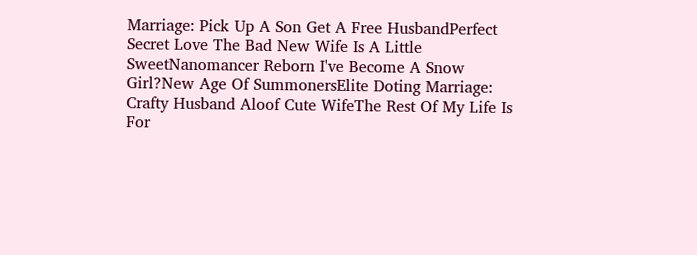Marriage: Pick Up A Son Get A Free HusbandPerfect Secret Love The Bad New Wife Is A Little SweetNanomancer Reborn I've Become A Snow Girl?New Age Of SummonersElite Doting Marriage: Crafty Husband Aloof Cute WifeThe Rest Of My Life Is For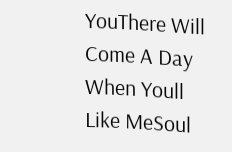YouThere Will Come A Day When Youll Like MeSoul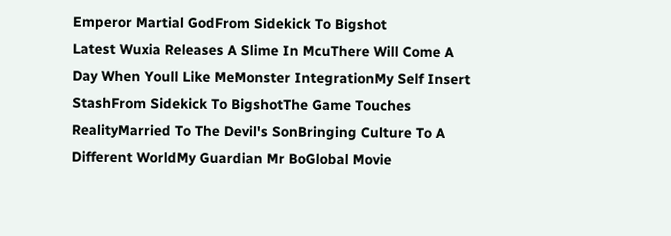Emperor Martial GodFrom Sidekick To Bigshot
Latest Wuxia Releases A Slime In McuThere Will Come A Day When Youll Like MeMonster IntegrationMy Self Insert StashFrom Sidekick To BigshotThe Game Touches RealityMarried To The Devil's SonBringing Culture To A Different WorldMy Guardian Mr BoGlobal Movie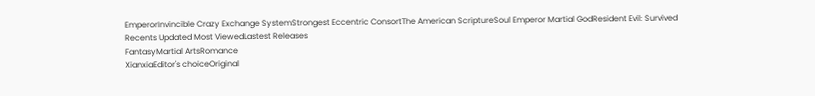EmperorInvincible Crazy Exchange SystemStrongest Eccentric ConsortThe American ScriptureSoul Emperor Martial GodResident Evil: Survived
Recents Updated Most ViewedLastest Releases
FantasyMartial ArtsRomance
XianxiaEditor's choiceOriginal